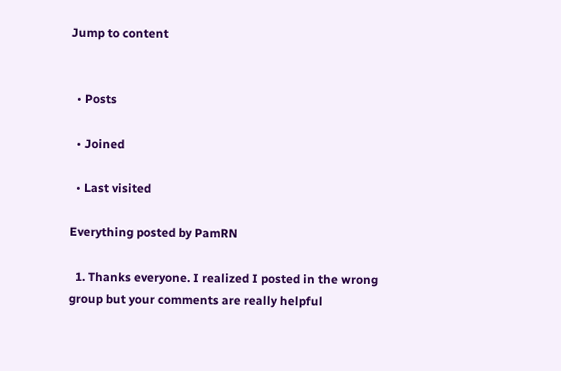Jump to content


  • Posts

  • Joined

  • Last visited

Everything posted by PamRN

  1. Thanks everyone. I realized I posted in the wrong group but your comments are really helpful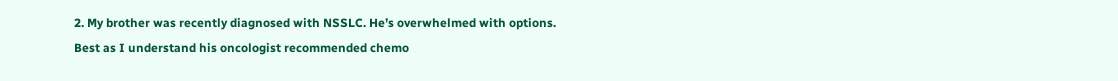2. My brother was recently diagnosed with NSSLC. He’s overwhelmed with options. Best as I understand his oncologist recommended chemo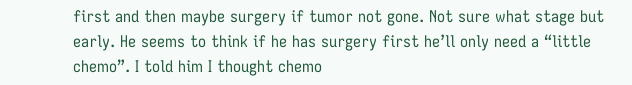first and then maybe surgery if tumor not gone. Not sure what stage but early. He seems to think if he has surgery first he’ll only need a “little chemo”. I told him I thought chemo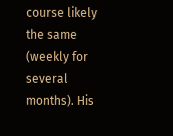course likely the same (weekly for several months). His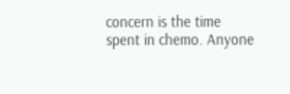concern is the time spent in chemo. Anyone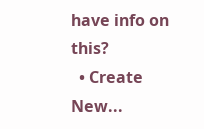have info on this?
  • Create New...